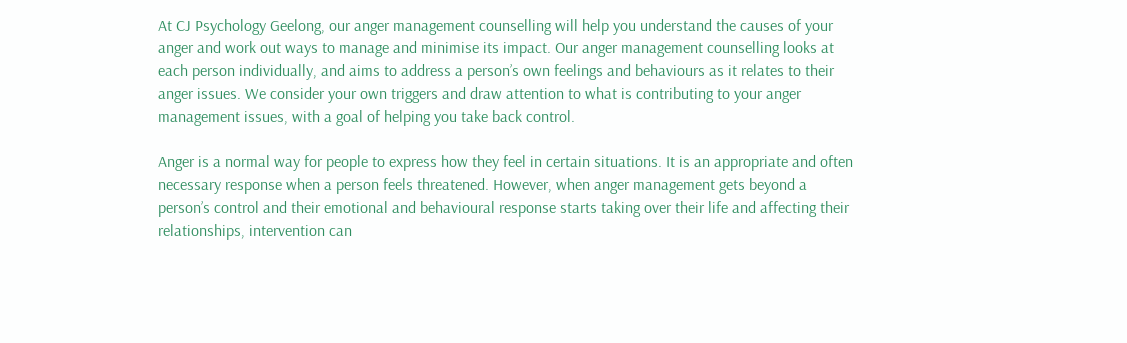At CJ Psychology Geelong, our anger management counselling will help you understand the causes of your anger and work out ways to manage and minimise its impact. Our anger management counselling looks at each person individually, and aims to address a person’s own feelings and behaviours as it relates to their anger issues. We consider your own triggers and draw attention to what is contributing to your anger management issues, with a goal of helping you take back control.

Anger is a normal way for people to express how they feel in certain situations. It is an appropriate and often necessary response when a person feels threatened. However, when anger management gets beyond a person’s control and their emotional and behavioural response starts taking over their life and affecting their relationships, intervention can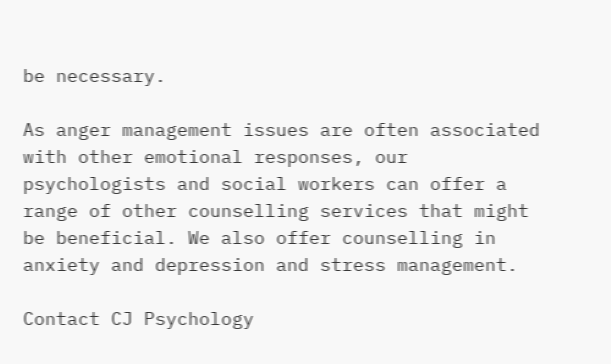be necessary.

As anger management issues are often associated with other emotional responses, our psychologists and social workers can offer a range of other counselling services that might be beneficial. We also offer counselling in anxiety and depression and stress management.

Contact CJ Psychology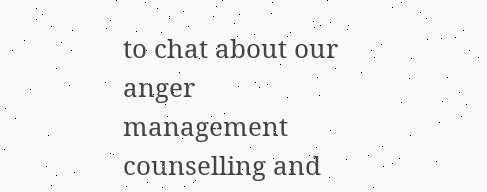to chat about our anger management counselling and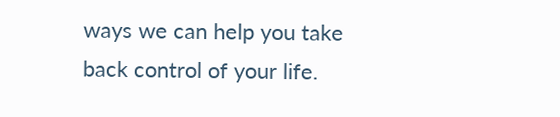ways we can help you take back control of your life.